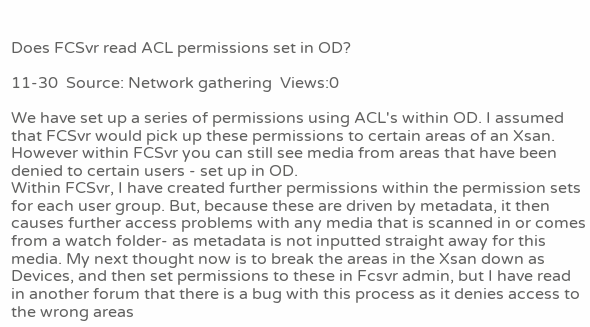Does FCSvr read ACL permissions set in OD?

11-30  Source: Network gathering  Views:0

We have set up a series of permissions using ACL's within OD. I assumed that FCSvr would pick up these permissions to certain areas of an Xsan. However within FCSvr you can still see media from areas that have been denied to certain users - set up in OD.
Within FCSvr, I have created further permissions within the permission sets for each user group. But, because these are driven by metadata, it then causes further access problems with any media that is scanned in or comes from a watch folder- as metadata is not inputted straight away for this media. My next thought now is to break the areas in the Xsan down as Devices, and then set permissions to these in Fcsvr admin, but I have read in another forum that there is a bug with this process as it denies access to the wrong areas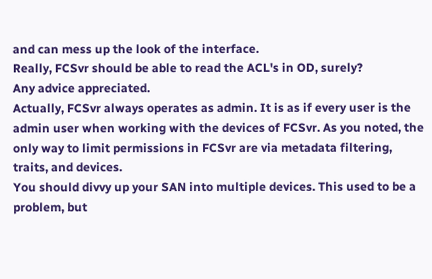and can mess up the look of the interface.
Really, FCSvr should be able to read the ACL's in OD, surely?
Any advice appreciated.
Actually, FCSvr always operates as admin. It is as if every user is the admin user when working with the devices of FCSvr. As you noted, the only way to limit permissions in FCSvr are via metadata filtering, traits, and devices.
You should divvy up your SAN into multiple devices. This used to be a problem, but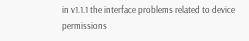in v1.1.1 the interface problems related to device permissions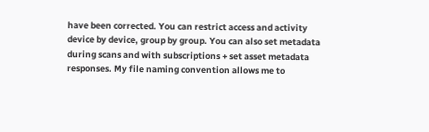have been corrected. You can restrict access and activity device by device, group by group. You can also set metadata during scans and with subscriptions + set asset metadata responses. My file naming convention allows me to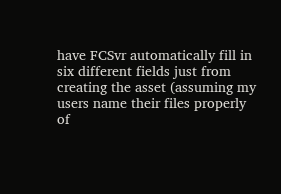have FCSvr automatically fill in six different fields just from creating the asset (assuming my users name their files properly of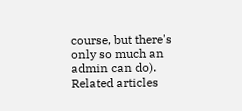course, but there's only so much an admin can do).
Related articles